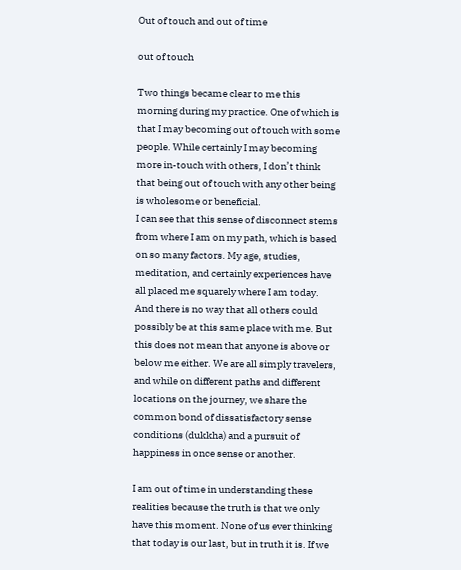Out of touch and out of time

out of touch

Two things became clear to me this morning during my practice. One of which is that I may becoming out of touch with some people. While certainly I may becoming more in-touch with others, I don’t think that being out of touch with any other being is wholesome or beneficial.
I can see that this sense of disconnect stems from where I am on my path, which is based on so many factors. My age, studies, meditation, and certainly experiences have all placed me squarely where I am today. And there is no way that all others could possibly be at this same place with me. But this does not mean that anyone is above or below me either. We are all simply travelers, and while on different paths and different locations on the journey, we share the common bond of dissatisfactory sense conditions (dukkha) and a pursuit of happiness in once sense or another.

I am out of time in understanding these realities because the truth is that we only have this moment. None of us ever thinking that today is our last, but in truth it is. If we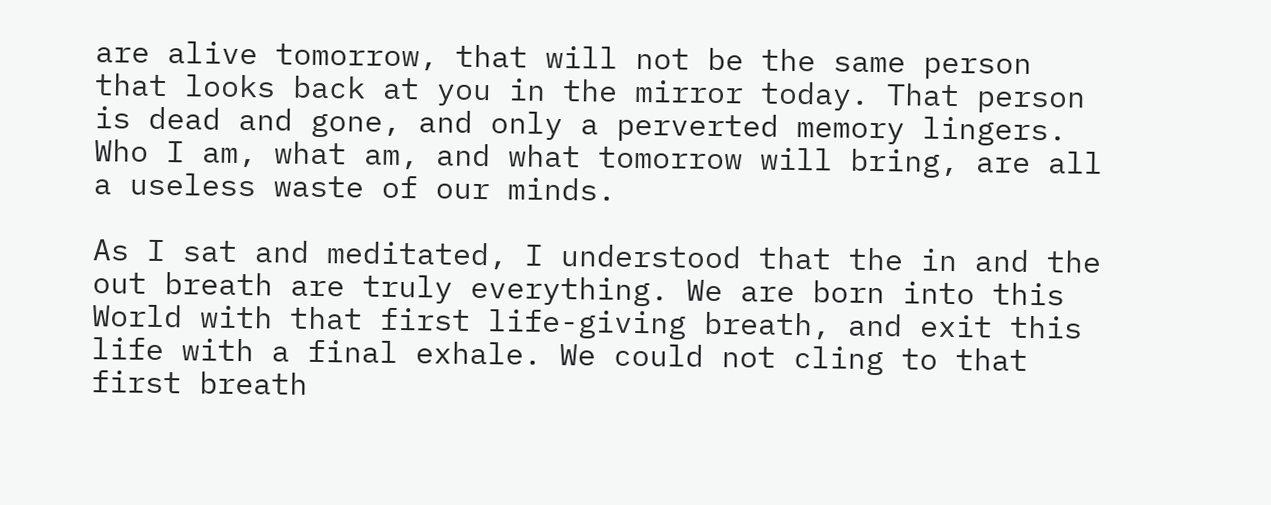are alive tomorrow, that will not be the same person that looks back at you in the mirror today. That person is dead and gone, and only a perverted memory lingers. Who I am, what am, and what tomorrow will bring, are all a useless waste of our minds.

As I sat and meditated, I understood that the in and the out breath are truly everything. We are born into this World with that first life-giving breath, and exit this life with a final exhale. We could not cling to that first breath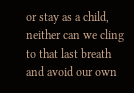or stay as a child, neither can we cling to that last breath and avoid our own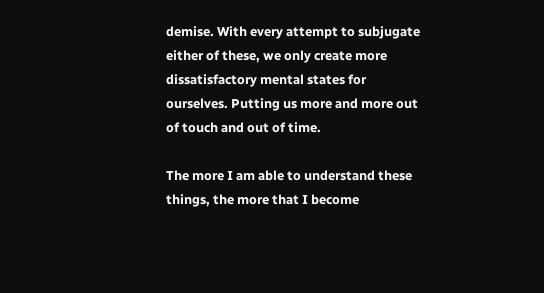demise. With every attempt to subjugate either of these, we only create more dissatisfactory mental states for ourselves. Putting us more and more out of touch and out of time.

The more I am able to understand these things, the more that I become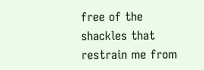free of the shackles that restrain me from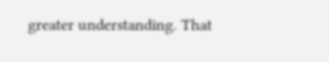greater understanding. That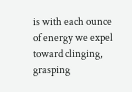is with each ounce of energy we expel toward clinging, grasping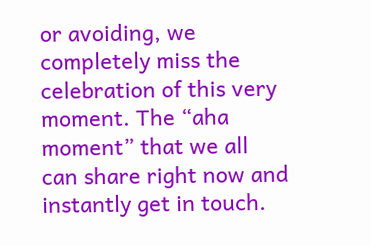or avoiding, we completely miss the celebration of this very moment. The “aha moment” that we all can share right now and instantly get in touch.